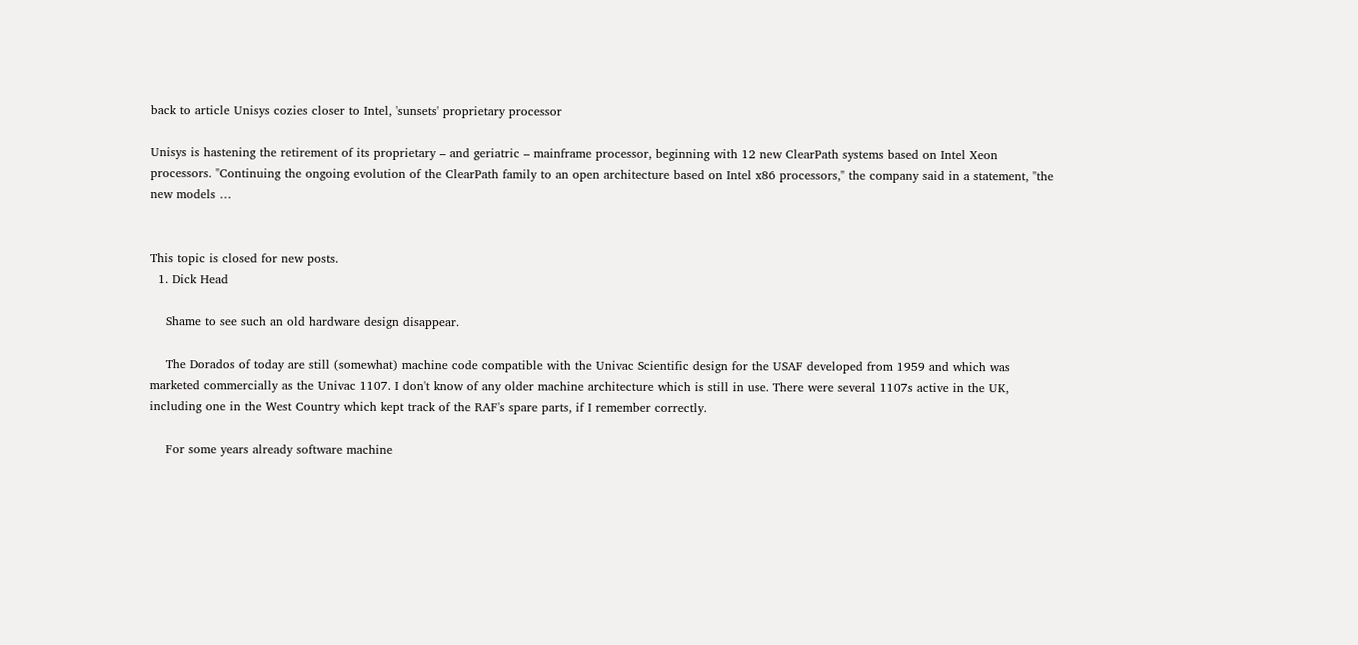back to article Unisys cozies closer to Intel, 'sunsets' proprietary processor

Unisys is hastening the retirement of its proprietary – and geriatric – mainframe processor, beginning with 12 new ClearPath systems based on Intel Xeon processors. "Continuing the ongoing evolution of the ClearPath family to an open architecture based on Intel x86 processors," the company said in a statement, "the new models …


This topic is closed for new posts.
  1. Dick Head

    Shame to see such an old hardware design disappear.

    The Dorados of today are still (somewhat) machine code compatible with the Univac Scientific design for the USAF developed from 1959 and which was marketed commercially as the Univac 1107. I don't know of any older machine architecture which is still in use. There were several 1107s active in the UK, including one in the West Country which kept track of the RAF's spare parts, if I remember correctly.

    For some years already software machine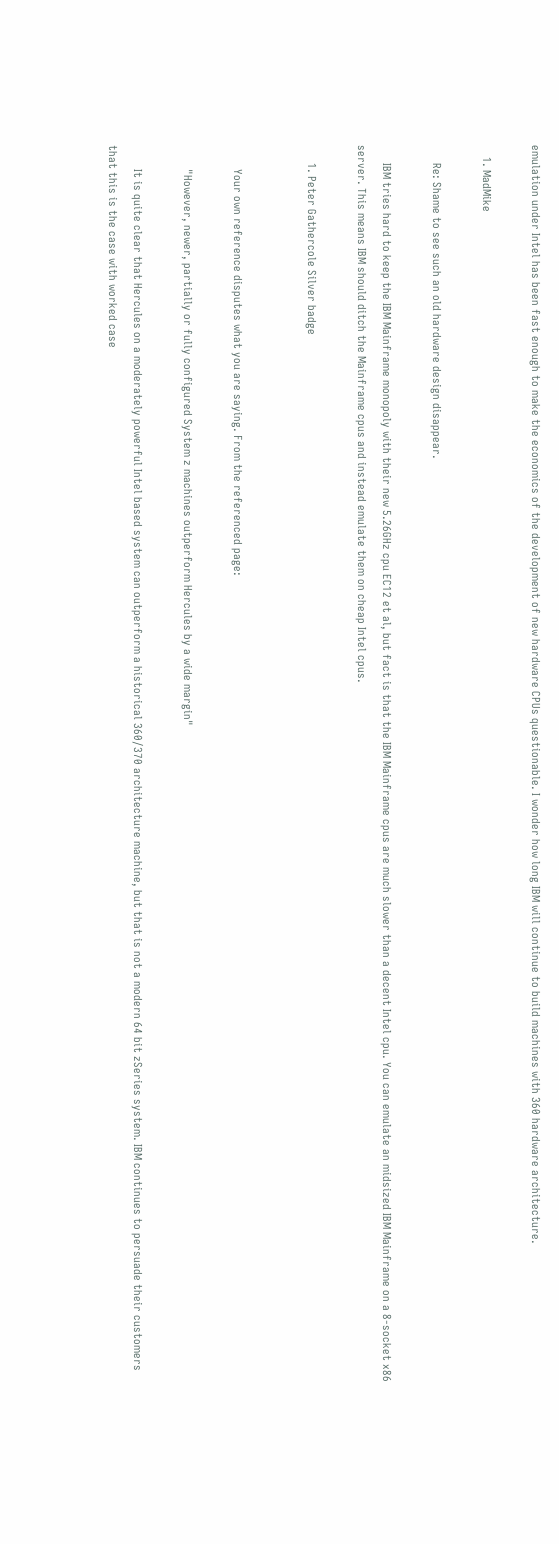emulation under Intel has been fast enough to make the economics of the development of new hardware CPUs questionable. I wonder how long IBM will continue to build machines with 360 hardware architecture.

    1. MadMike

      Re: Shame to see such an old hardware design disappear.

      IBM tries hard to keep the IBM Mainframe monopoly with their new 5.26GHz cpu EC12 et al, but fact is that the IBM Mainframe cpus are much slower than a decent Intel cpu. You can emulate an midsized IBM Mainframe on a 8-socket x86 server. This means IBM should ditch the Mainframe cpus and instead emulate them on cheap Intel cpus.

      1. Peter Gathercole Silver badge


        Your own reference disputes what you are saying. From the referenced page:

        "However, newer, partially or fully configured System z machines outperform Hercules by a wide margin"

        It is quite clear that Hercules on a moderately powerful Intel based system can outperform a historical 360/370 architecture machine, but that is not a modern 64 bit zSeries system. IBM continues to persuade their customers that this is the case with worked case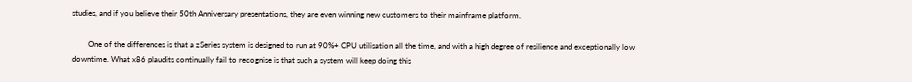studies, and if you believe their 50th Anniversary presentations, they are even winning new customers to their mainframe platform.

        One of the differences is that a zSeries system is designed to run at 90%+ CPU utilisation all the time, and with a high degree of resilience and exceptionally low downtime. What x86 plaudits continually fail to recognise is that such a system will keep doing this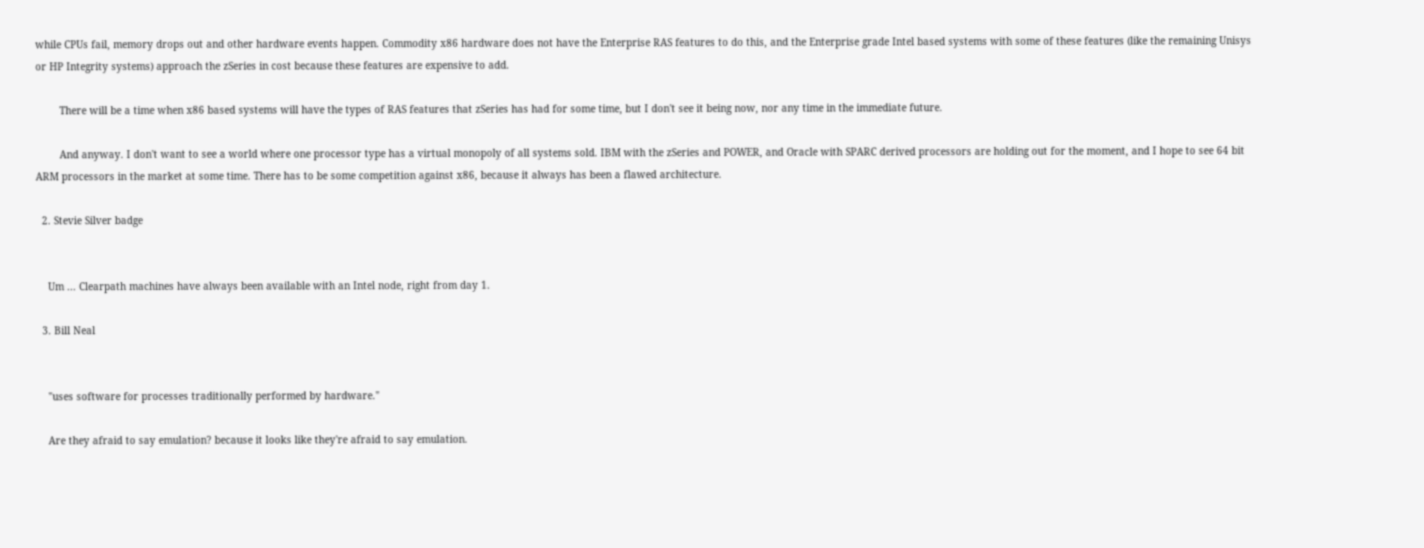while CPUs fail, memory drops out and other hardware events happen. Commodity x86 hardware does not have the Enterprise RAS features to do this, and the Enterprise grade Intel based systems with some of these features (like the remaining Unisys or HP Integrity systems) approach the zSeries in cost because these features are expensive to add.

        There will be a time when x86 based systems will have the types of RAS features that zSeries has had for some time, but I don't see it being now, nor any time in the immediate future.

        And anyway. I don't want to see a world where one processor type has a virtual monopoly of all systems sold. IBM with the zSeries and POWER, and Oracle with SPARC derived processors are holding out for the moment, and I hope to see 64 bit ARM processors in the market at some time. There has to be some competition against x86, because it always has been a flawed architecture.

  2. Stevie Silver badge


    Um ... Clearpath machines have always been available with an Intel node, right from day 1.

  3. Bill Neal


    "uses software for processes traditionally performed by hardware."

    Are they afraid to say emulation? because it looks like they're afraid to say emulation.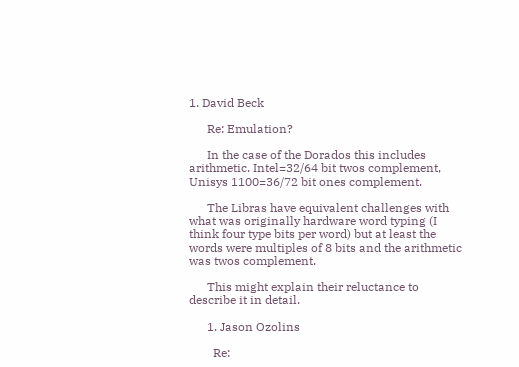1. David Beck

      Re: Emulation?

      In the case of the Dorados this includes arithmetic. Intel=32/64 bit twos complement, Unisys 1100=36/72 bit ones complement.

      The Libras have equivalent challenges with what was originally hardware word typing (I think four type bits per word) but at least the words were multiples of 8 bits and the arithmetic was twos complement.

      This might explain their reluctance to describe it in detail.

      1. Jason Ozolins

        Re: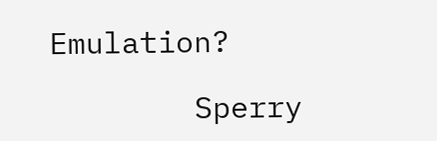Emulation?

        Sperry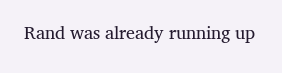Rand was already running up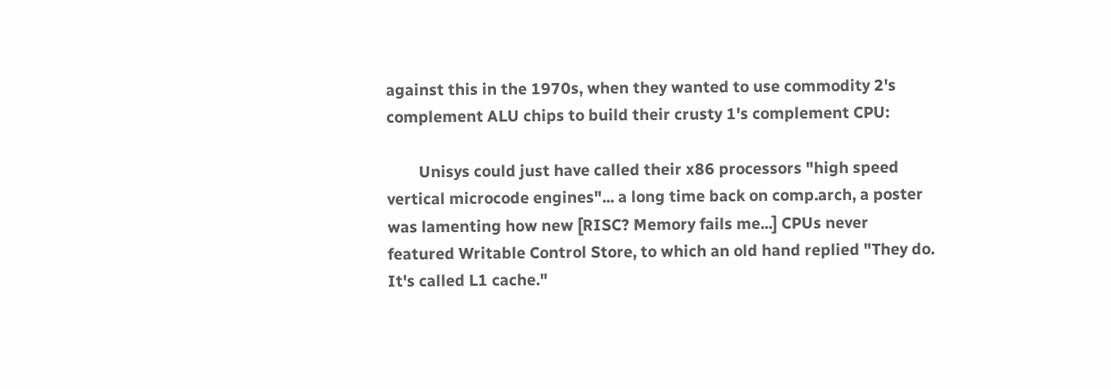against this in the 1970s, when they wanted to use commodity 2's complement ALU chips to build their crusty 1's complement CPU:

        Unisys could just have called their x86 processors "high speed vertical microcode engines"... a long time back on comp.arch, a poster was lamenting how new [RISC? Memory fails me...] CPUs never featured Writable Control Store, to which an old hand replied "They do. It's called L1 cache."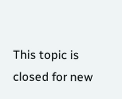This topic is closed for new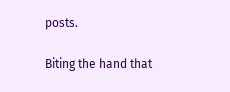posts.

Biting the hand that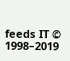feeds IT © 1998–2019